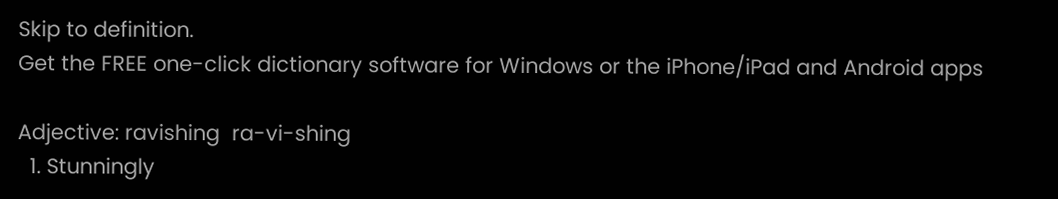Skip to definition.
Get the FREE one-click dictionary software for Windows or the iPhone/iPad and Android apps

Adjective: ravishing  ra-vi-shing
  1. Stunningly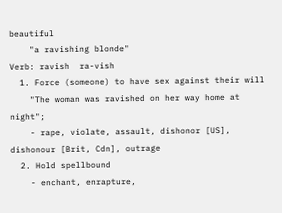beautiful
    "a ravishing blonde"
Verb: ravish  ra-vish
  1. Force (someone) to have sex against their will
    "The woman was ravished on her way home at night";
    - rape, violate, assault, dishonor [US], dishonour [Brit, Cdn], outrage
  2. Hold spellbound
    - enchant, enrapture,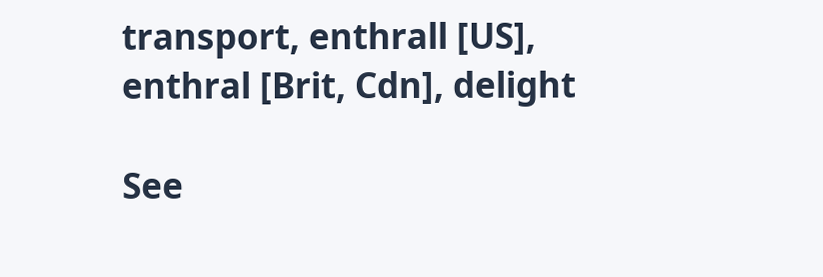transport, enthrall [US], enthral [Brit, Cdn], delight

See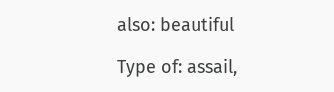also: beautiful

Type of: assail,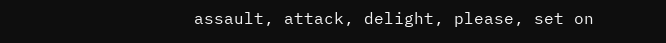assault, attack, delight, please, set on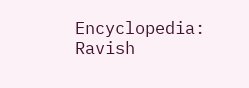Encyclopedia: Ravish